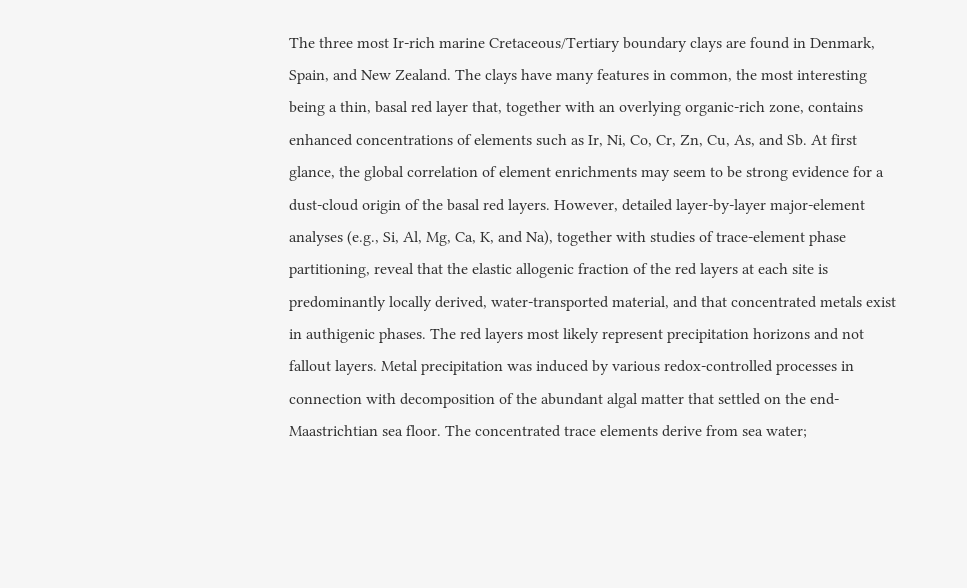The three most Ir-rich marine Cretaceous/Tertiary boundary clays are found in Denmark, Spain, and New Zealand. The clays have many features in common, the most interesting being a thin, basal red layer that, together with an overlying organic-rich zone, contains enhanced concentrations of elements such as Ir, Ni, Co, Cr, Zn, Cu, As, and Sb. At first glance, the global correlation of element enrichments may seem to be strong evidence for a dust-cloud origin of the basal red layers. However, detailed layer-by-layer major-element analyses (e.g., Si, Al, Mg, Ca, K, and Na), together with studies of trace-element phase partitioning, reveal that the elastic allogenic fraction of the red layers at each site is predominantly locally derived, water-transported material, and that concentrated metals exist in authigenic phases. The red layers most likely represent precipitation horizons and not fallout layers. Metal precipitation was induced by various redox-controlled processes in connection with decomposition of the abundant algal matter that settled on the end-Maastrichtian sea floor. The concentrated trace elements derive from sea water;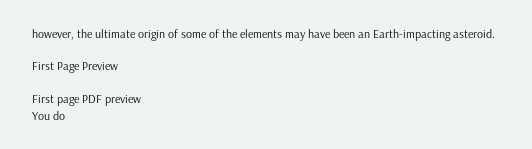however, the ultimate origin of some of the elements may have been an Earth-impacting asteroid.

First Page Preview

First page PDF preview
You do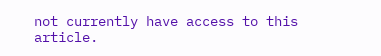not currently have access to this article.